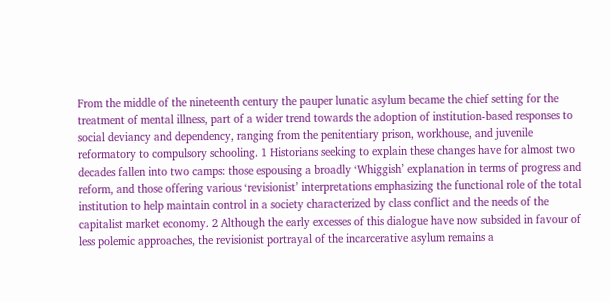From the middle of the nineteenth century the pauper lunatic asylum became the chief setting for the treatment of mental illness, part of a wider trend towards the adoption of institution-based responses to social deviancy and dependency, ranging from the penitentiary prison, workhouse, and juvenile reformatory to compulsory schooling. 1 Historians seeking to explain these changes have for almost two decades fallen into two camps: those espousing a broadly ‘Whiggish’ explanation in terms of progress and reform, and those offering various ‘revisionist’ interpretations emphasizing the functional role of the total institution to help maintain control in a society characterized by class conflict and the needs of the capitalist market economy. 2 Although the early excesses of this dialogue have now subsided in favour of less polemic approaches, the revisionist portrayal of the incarcerative asylum remains a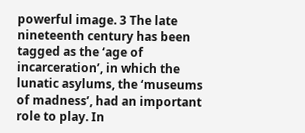powerful image. 3 The late nineteenth century has been tagged as the ‘age of incarceration’, in which the lunatic asylums, the ‘museums of madness’, had an important role to play. In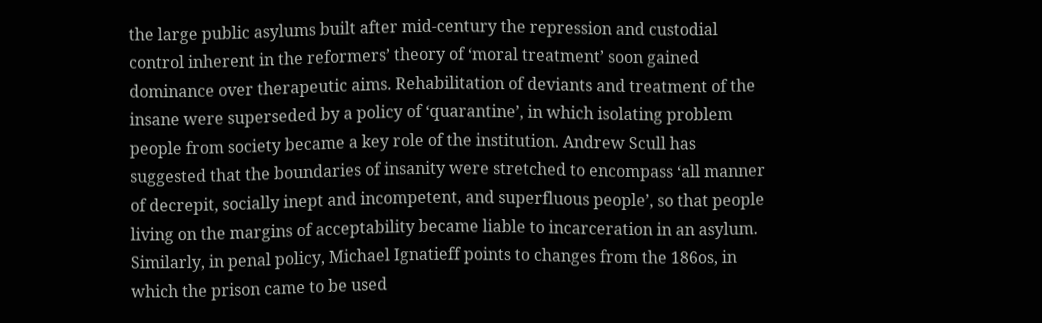the large public asylums built after mid-century the repression and custodial control inherent in the reformers’ theory of ‘moral treatment’ soon gained dominance over therapeutic aims. Rehabilitation of deviants and treatment of the insane were superseded by a policy of ‘quarantine’, in which isolating problem people from society became a key role of the institution. Andrew Scull has suggested that the boundaries of insanity were stretched to encompass ‘all manner of decrepit, socially inept and incompetent, and superfluous people’, so that people living on the margins of acceptability became liable to incarceration in an asylum. Similarly, in penal policy, Michael Ignatieff points to changes from the 186os, in which the prison came to be used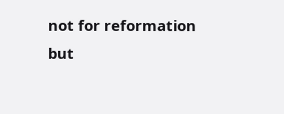not for reformation but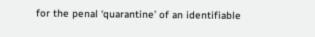for the penal ‘quarantine’ of an identifiable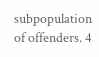subpopulation of offenders. 4